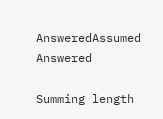AnsweredAssumed Answered

Summing length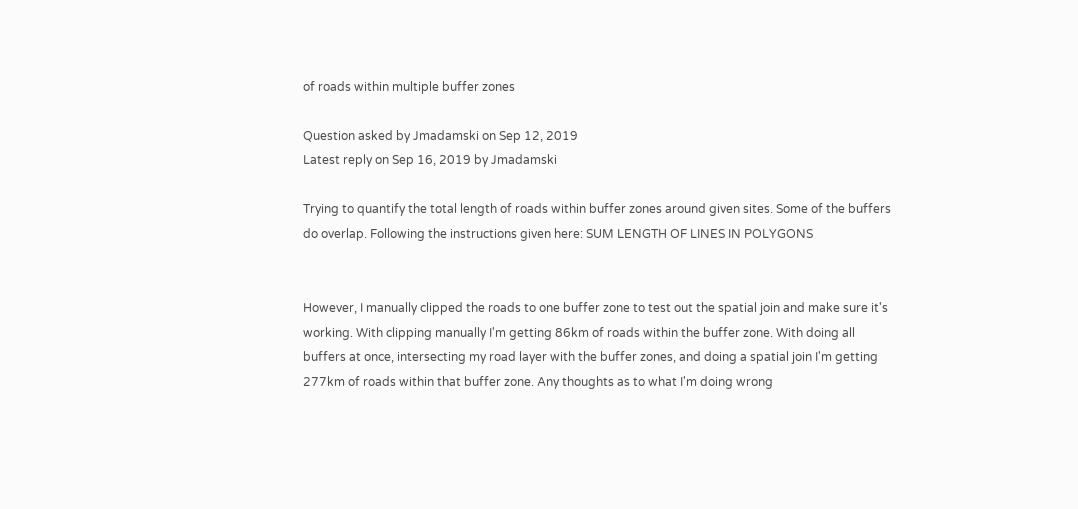of roads within multiple buffer zones

Question asked by Jmadamski on Sep 12, 2019
Latest reply on Sep 16, 2019 by Jmadamski

Trying to quantify the total length of roads within buffer zones around given sites. Some of the buffers do overlap. Following the instructions given here: SUM LENGTH OF LINES IN POLYGONS


However, I manually clipped the roads to one buffer zone to test out the spatial join and make sure it's working. With clipping manually I'm getting 86km of roads within the buffer zone. With doing all buffers at once, intersecting my road layer with the buffer zones, and doing a spatial join I'm getting 277km of roads within that buffer zone. Any thoughts as to what I'm doing wrong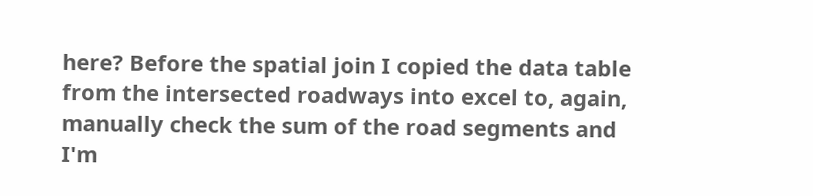here? Before the spatial join I copied the data table from the intersected roadways into excel to, again, manually check the sum of the road segments and I'm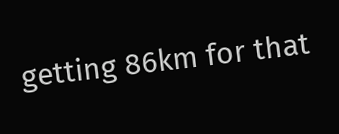getting 86km for that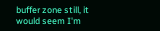buffer zone still, it would seem I'm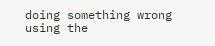doing something wrong using the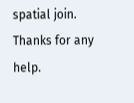spatial join. Thanks for any help.